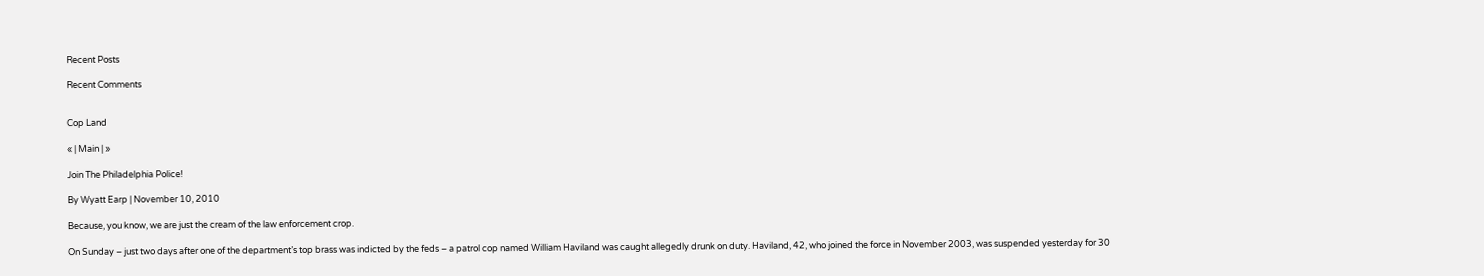Recent Posts

Recent Comments


Cop Land

« | Main | »

Join The Philadelphia Police!

By Wyatt Earp | November 10, 2010

Because, you know, we are just the cream of the law enforcement crop.

On Sunday – just two days after one of the department’s top brass was indicted by the feds – a patrol cop named William Haviland was caught allegedly drunk on duty. Haviland, 42, who joined the force in November 2003, was suspended yesterday for 30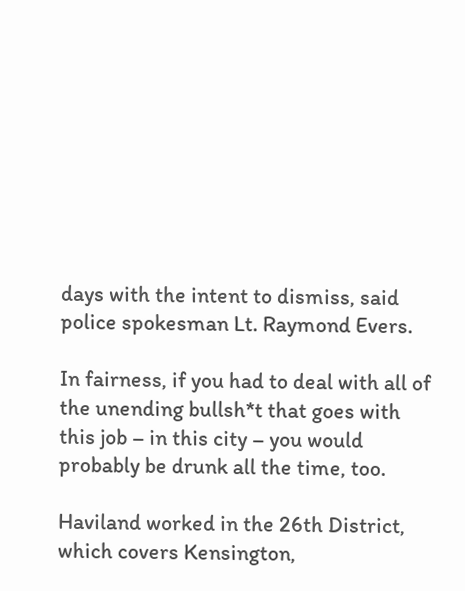days with the intent to dismiss, said police spokesman Lt. Raymond Evers.

In fairness, if you had to deal with all of the unending bullsh*t that goes with this job – in this city – you would probably be drunk all the time, too.

Haviland worked in the 26th District, which covers Kensington,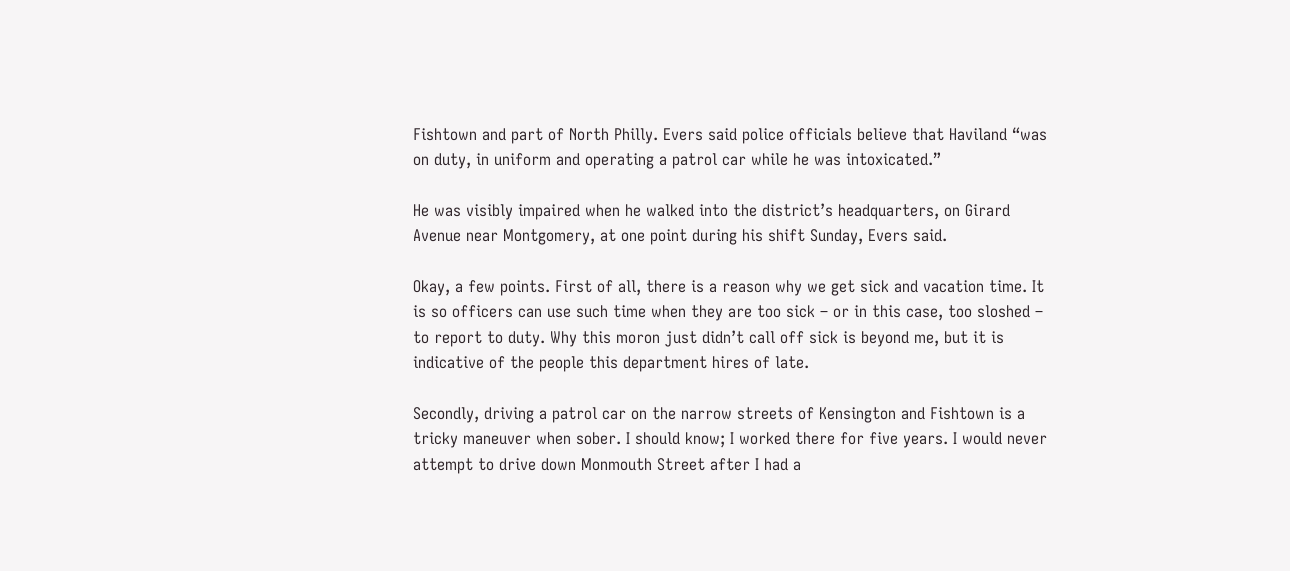Fishtown and part of North Philly. Evers said police officials believe that Haviland “was on duty, in uniform and operating a patrol car while he was intoxicated.”

He was visibly impaired when he walked into the district’s headquarters, on Girard Avenue near Montgomery, at one point during his shift Sunday, Evers said.

Okay, a few points. First of all, there is a reason why we get sick and vacation time. It is so officers can use such time when they are too sick – or in this case, too sloshed – to report to duty. Why this moron just didn’t call off sick is beyond me, but it is indicative of the people this department hires of late.

Secondly, driving a patrol car on the narrow streets of Kensington and Fishtown is a tricky maneuver when sober. I should know; I worked there for five years. I would never attempt to drive down Monmouth Street after I had a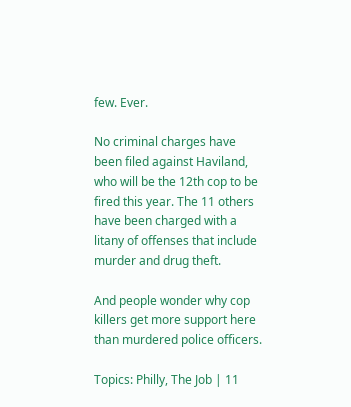few. Ever.

No criminal charges have been filed against Haviland, who will be the 12th cop to be fired this year. The 11 others have been charged with a litany of offenses that include murder and drug theft.

And people wonder why cop killers get more support here than murdered police officers.

Topics: Philly, The Job | 11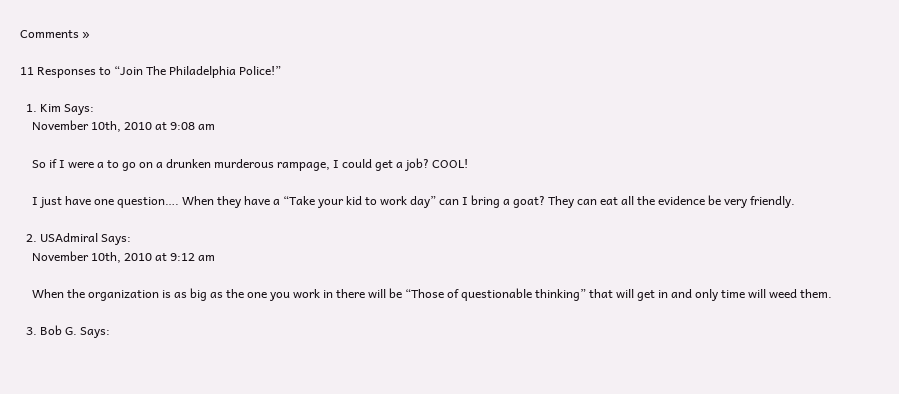Comments »

11 Responses to “Join The Philadelphia Police!”

  1. Kim Says:
    November 10th, 2010 at 9:08 am

    So if I were a to go on a drunken murderous rampage, I could get a job? COOL!

    I just have one question…. When they have a “Take your kid to work day” can I bring a goat? They can eat all the evidence be very friendly.

  2. USAdmiral Says:
    November 10th, 2010 at 9:12 am

    When the organization is as big as the one you work in there will be “Those of questionable thinking” that will get in and only time will weed them.

  3. Bob G. Says: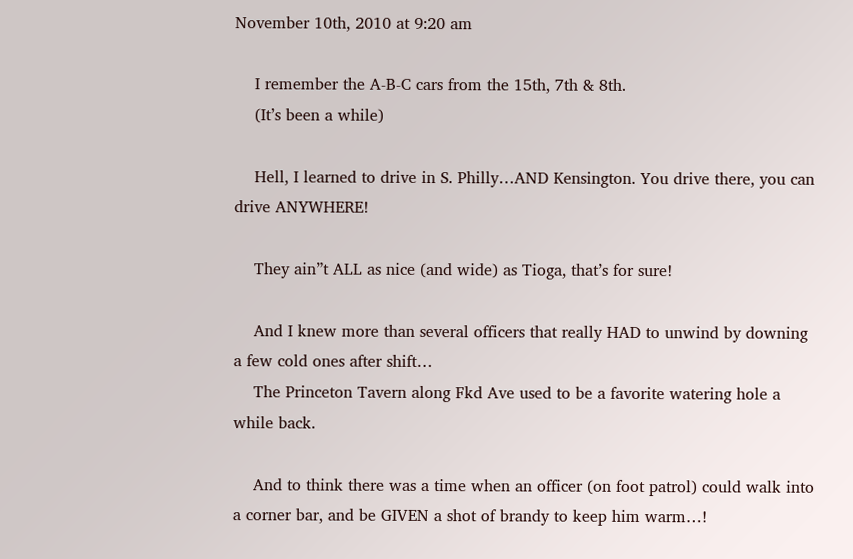November 10th, 2010 at 9:20 am

    I remember the A-B-C cars from the 15th, 7th & 8th.
    (It’s been a while)

    Hell, I learned to drive in S. Philly…AND Kensington. You drive there, you can drive ANYWHERE!

    They ain”t ALL as nice (and wide) as Tioga, that’s for sure!

    And I knew more than several officers that really HAD to unwind by downing a few cold ones after shift…
    The Princeton Tavern along Fkd Ave used to be a favorite watering hole a while back.

    And to think there was a time when an officer (on foot patrol) could walk into a corner bar, and be GIVEN a shot of brandy to keep him warm…!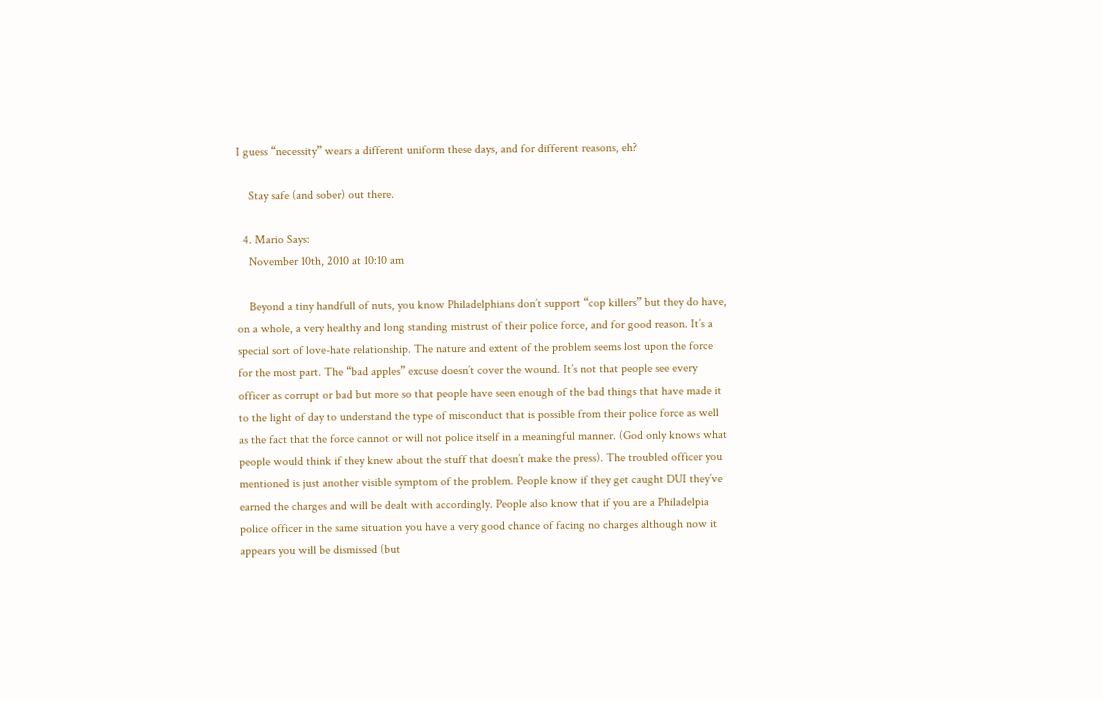I guess “necessity” wears a different uniform these days, and for different reasons, eh?

    Stay safe (and sober) out there.

  4. Mario Says:
    November 10th, 2010 at 10:10 am

    Beyond a tiny handfull of nuts, you know Philadelphians don’t support “cop killers” but they do have, on a whole, a very healthy and long standing mistrust of their police force, and for good reason. It’s a special sort of love-hate relationship. The nature and extent of the problem seems lost upon the force for the most part. The “bad apples” excuse doesn’t cover the wound. It’s not that people see every officer as corrupt or bad but more so that people have seen enough of the bad things that have made it to the light of day to understand the type of misconduct that is possible from their police force as well as the fact that the force cannot or will not police itself in a meaningful manner. (God only knows what people would think if they knew about the stuff that doesn’t make the press). The troubled officer you mentioned is just another visible symptom of the problem. People know if they get caught DUI they’ve earned the charges and will be dealt with accordingly. People also know that if you are a Philadelpia police officer in the same situation you have a very good chance of facing no charges although now it appears you will be dismissed (but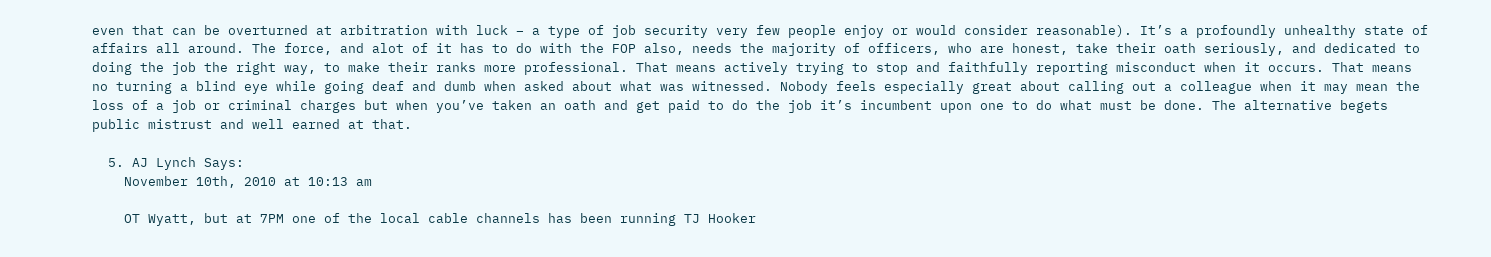even that can be overturned at arbitration with luck – a type of job security very few people enjoy or would consider reasonable). It’s a profoundly unhealthy state of affairs all around. The force, and alot of it has to do with the FOP also, needs the majority of officers, who are honest, take their oath seriously, and dedicated to doing the job the right way, to make their ranks more professional. That means actively trying to stop and faithfully reporting misconduct when it occurs. That means no turning a blind eye while going deaf and dumb when asked about what was witnessed. Nobody feels especially great about calling out a colleague when it may mean the loss of a job or criminal charges but when you’ve taken an oath and get paid to do the job it’s incumbent upon one to do what must be done. The alternative begets public mistrust and well earned at that.

  5. AJ Lynch Says:
    November 10th, 2010 at 10:13 am

    OT Wyatt, but at 7PM one of the local cable channels has been running TJ Hooker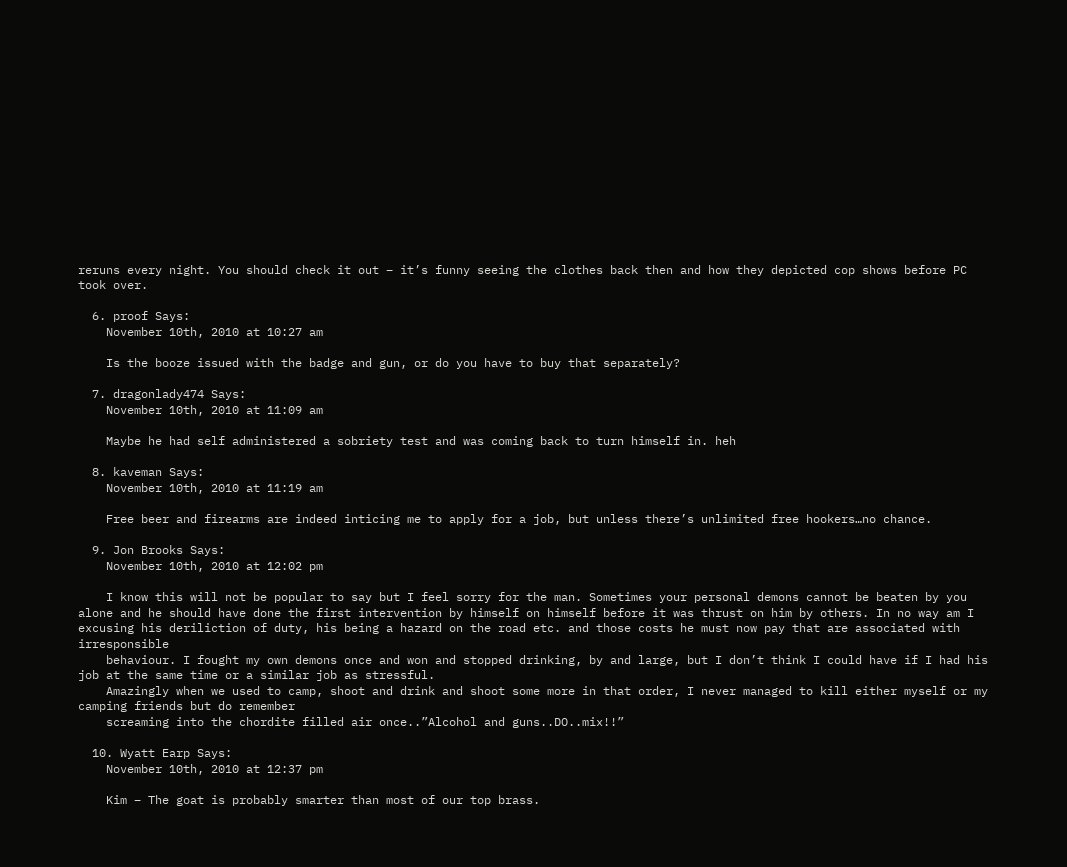reruns every night. You should check it out – it’s funny seeing the clothes back then and how they depicted cop shows before PC took over.

  6. proof Says:
    November 10th, 2010 at 10:27 am

    Is the booze issued with the badge and gun, or do you have to buy that separately?

  7. dragonlady474 Says:
    November 10th, 2010 at 11:09 am

    Maybe he had self administered a sobriety test and was coming back to turn himself in. heh

  8. kaveman Says:
    November 10th, 2010 at 11:19 am

    Free beer and firearms are indeed inticing me to apply for a job, but unless there’s unlimited free hookers…no chance.

  9. Jon Brooks Says:
    November 10th, 2010 at 12:02 pm

    I know this will not be popular to say but I feel sorry for the man. Sometimes your personal demons cannot be beaten by you alone and he should have done the first intervention by himself on himself before it was thrust on him by others. In no way am I excusing his deriliction of duty, his being a hazard on the road etc. and those costs he must now pay that are associated with irresponsible
    behaviour. I fought my own demons once and won and stopped drinking, by and large, but I don’t think I could have if I had his job at the same time or a similar job as stressful.
    Amazingly when we used to camp, shoot and drink and shoot some more in that order, I never managed to kill either myself or my camping friends but do remember
    screaming into the chordite filled air once..”Alcohol and guns..DO..mix!!”

  10. Wyatt Earp Says:
    November 10th, 2010 at 12:37 pm

    Kim – The goat is probably smarter than most of our top brass.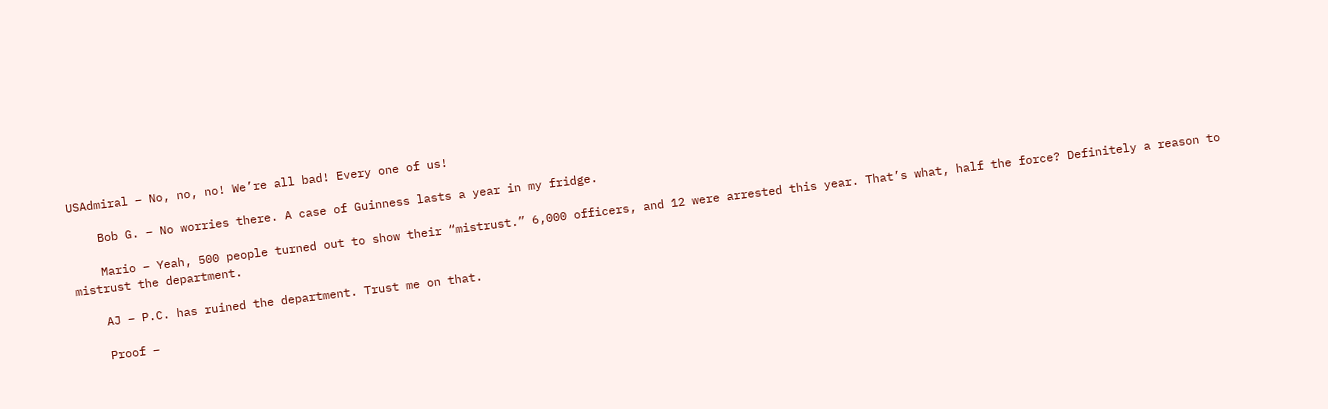USAdmiral – No, no, no! We’re all bad! Every one of us!

    Bob G. – No worries there. A case of Guinness lasts a year in my fridge.

    Mario – Yeah, 500 people turned out to show their “mistrust.” 6,000 officers, and 12 were arrested this year. That’s what, half the force? Definitely a reason to mistrust the department.

    AJ – P.C. has ruined the department. Trust me on that.

    Proof –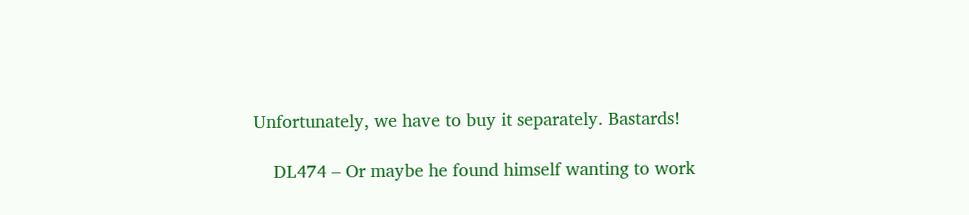Unfortunately, we have to buy it separately. Bastards!

    DL474 – Or maybe he found himself wanting to work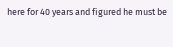here for 40 years and figured he must be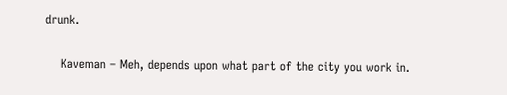drunk.

    Kaveman – Meh, depends upon what part of the city you work in.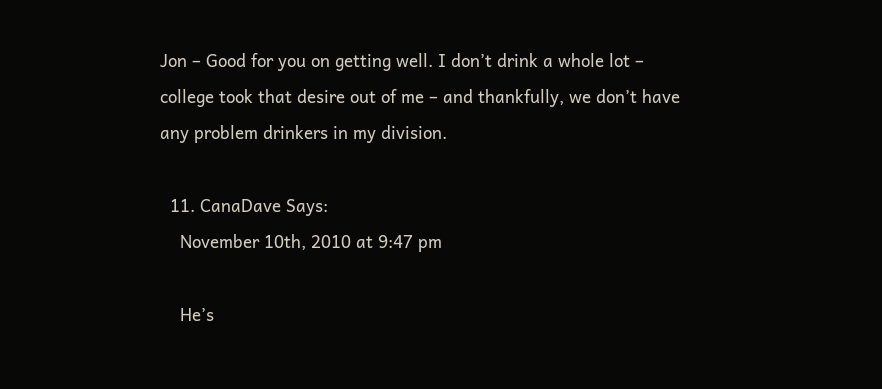Jon – Good for you on getting well. I don’t drink a whole lot – college took that desire out of me – and thankfully, we don’t have any problem drinkers in my division.

  11. CanaDave Says:
    November 10th, 2010 at 9:47 pm

    He’s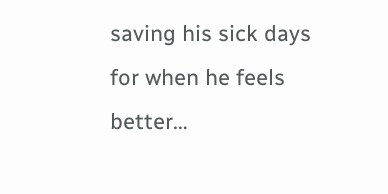saving his sick days for when he feels better…